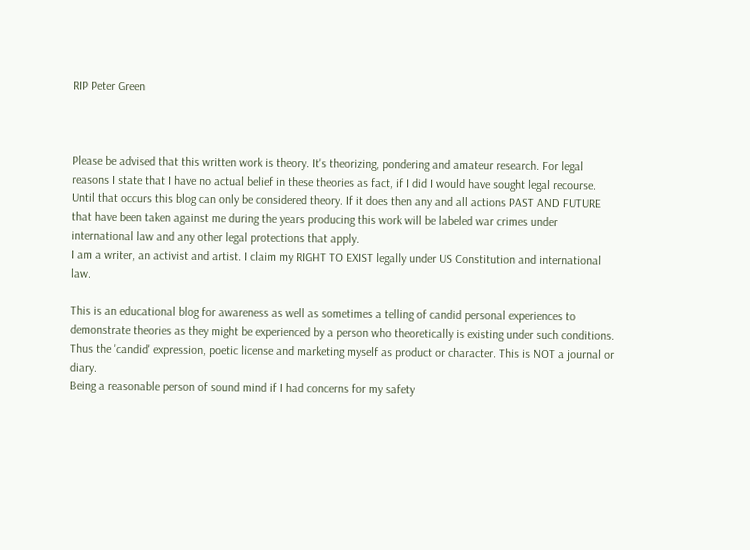RIP Peter Green



Please be advised that this written work is theory. It's theorizing, pondering and amateur research. For legal reasons I state that I have no actual belief in these theories as fact, if I did I would have sought legal recourse. Until that occurs this blog can only be considered theory. If it does then any and all actions PAST AND FUTURE that have been taken against me during the years producing this work will be labeled war crimes under international law and any other legal protections that apply.
I am a writer, an activist and artist. I claim my RIGHT TO EXIST legally under US Constitution and international law.

This is an educational blog for awareness as well as sometimes a telling of candid personal experiences to demonstrate theories as they might be experienced by a person who theoretically is existing under such conditions. Thus the 'candid' expression, poetic license and marketing myself as product or character. This is NOT a journal or diary.
Being a reasonable person of sound mind if I had concerns for my safety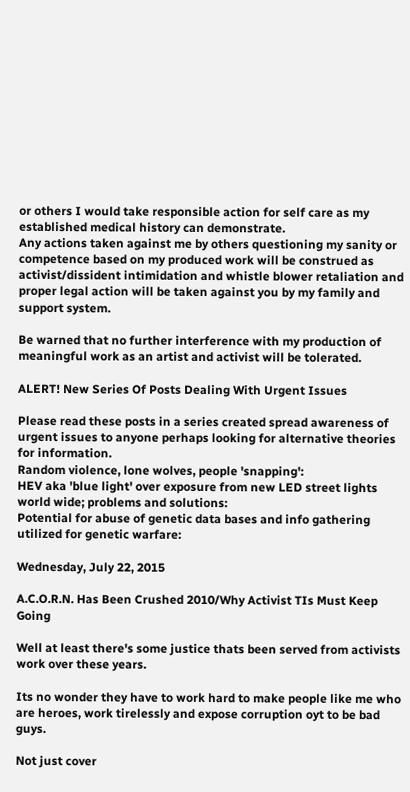or others I would take responsible action for self care as my established medical history can demonstrate.
Any actions taken against me by others questioning my sanity or competence based on my produced work will be construed as activist/dissident intimidation and whistle blower retaliation and proper legal action will be taken against you by my family and support system.

Be warned that no further interference with my production of meaningful work as an artist and activist will be tolerated.

ALERT! New Series Of Posts Dealing With Urgent Issues

Please read these posts in a series created spread awareness of urgent issues to anyone perhaps looking for alternative theories for information.
Random violence, lone wolves, people 'snapping':
HEV aka 'blue light' over exposure from new LED street lights world wide; problems and solutions:
Potential for abuse of genetic data bases and info gathering utilized for genetic warfare:

Wednesday, July 22, 2015

A.C.O.R.N. Has Been Crushed 2010/Why Activist TIs Must Keep Going

Well at least there's some justice thats been served from activists work over these years.

Its no wonder they have to work hard to make people like me who are heroes, work tirelessly and expose corruption oyt to be bad guys.

Not just cover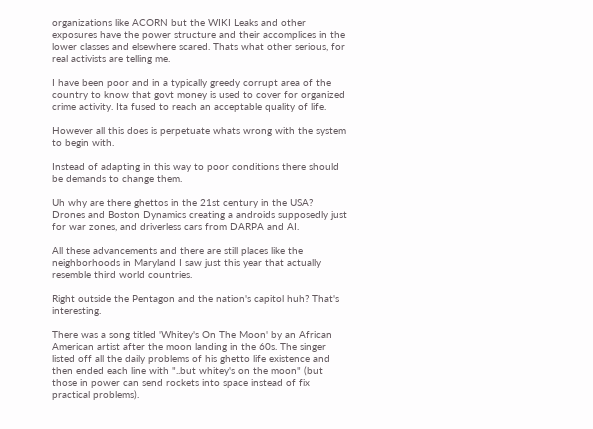organizations like ACORN but the WIKI Leaks and other exposures have the power structure and their accomplices in the lower classes and elsewhere scared. Thats what other serious, for real activists are telling me.

I have been poor and in a typically greedy corrupt area of the country to know that govt money is used to cover for organized crime activity. Ita fused to reach an acceptable quality of life.

However all this does is perpetuate whats wrong with the system to begin with.

Instead of adapting in this way to poor conditions there should be demands to change them.

Uh why are there ghettos in the 21st century in the USA? Drones and Boston Dynamics creating a androids supposedly just for war zones, and driverless cars from DARPA and AI.

All these advancements and there are still places like the neighborhoods in Maryland I saw just this year that actually resemble third world countries.

Right outside the Pentagon and the nation's capitol huh? That's interesting.

There was a song titled 'Whitey's On The Moon' by an African American artist after the moon landing in the 60s. The singer listed off all the daily problems of his ghetto life existence and then ended each line with "..but whitey's on the moon" (but those in power can send rockets into space instead of fix practical problems).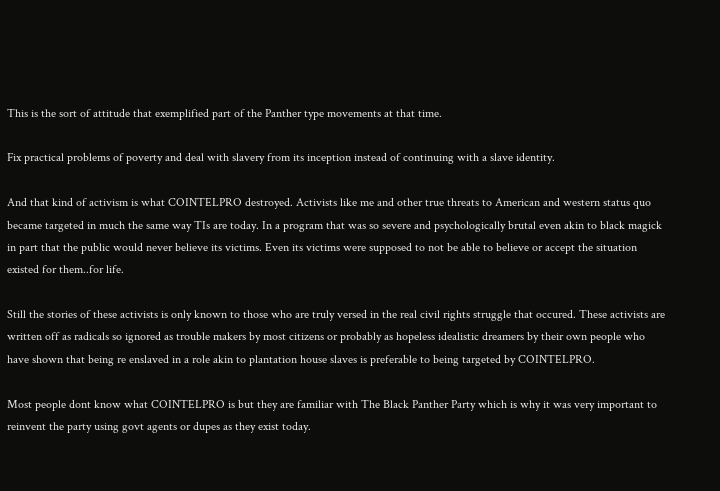This is the sort of attitude that exemplified part of the Panther type movements at that time.

Fix practical problems of poverty and deal with slavery from its inception instead of continuing with a slave identity.

And that kind of activism is what COINTELPRO destroyed. Activists like me and other true threats to American and western status quo became targeted in much the same way TIs are today. In a program that was so severe and psychologically brutal even akin to black magick in part that the public would never believe its victims. Even its victims were supposed to not be able to believe or accept the situation existed for them..for life.

Still the stories of these activists is only known to those who are truly versed in the real civil rights struggle that occured. These activists are written off as radicals so ignored as trouble makers by most citizens or probably as hopeless idealistic dreamers by their own people who have shown that being re enslaved in a role akin to plantation house slaves is preferable to being targeted by COINTELPRO.

Most people dont know what COINTELPRO is but they are familiar with The Black Panther Party which is why it was very important to reinvent the party using govt agents or dupes as they exist today.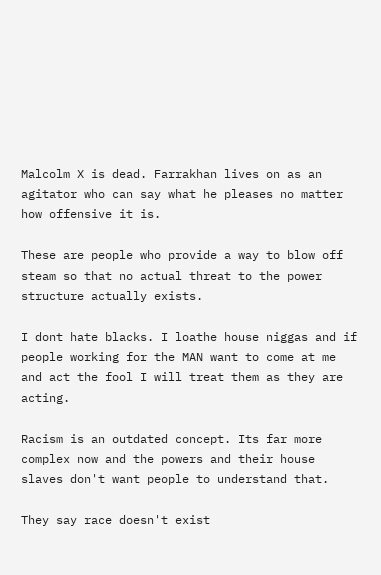Malcolm X is dead. Farrakhan lives on as an agitator who can say what he pleases no matter how offensive it is.

These are people who provide a way to blow off steam so that no actual threat to the power structure actually exists.

I dont hate blacks. I loathe house niggas and if people working for the MAN want to come at me and act the fool I will treat them as they are acting.

Racism is an outdated concept. Its far more complex now and the powers and their house slaves don't want people to understand that.

They say race doesn't exist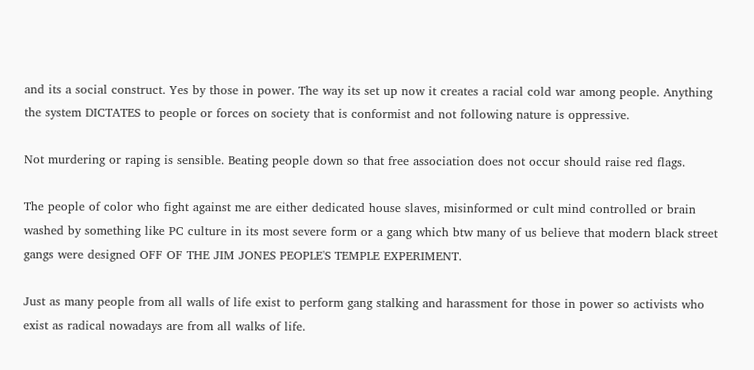and its a social construct. Yes by those in power. The way its set up now it creates a racial cold war among people. Anything the system DICTATES to people or forces on society that is conformist and not following nature is oppressive.

Not murdering or raping is sensible. Beating people down so that free association does not occur should raise red flags.

The people of color who fight against me are either dedicated house slaves, misinformed or cult mind controlled or brain washed by something like PC culture in its most severe form or a gang which btw many of us believe that modern black street gangs were designed OFF OF THE JIM JONES PEOPLE'S TEMPLE EXPERIMENT.

Just as many people from all walls of life exist to perform gang stalking and harassment for those in power so activists who exist as radical nowadays are from all walks of life.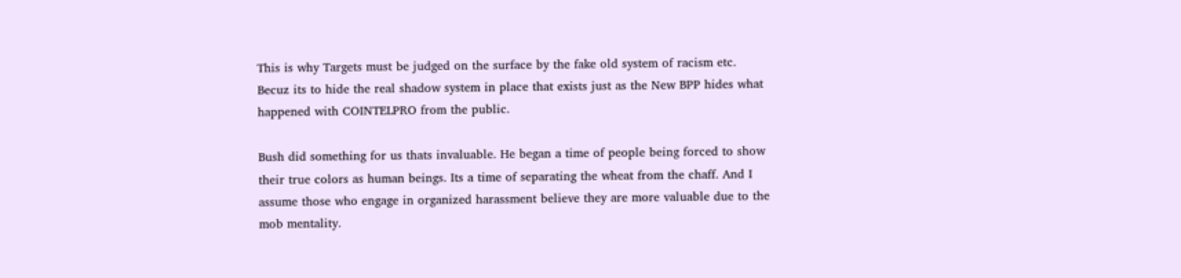This is why Targets must be judged on the surface by the fake old system of racism etc. Becuz its to hide the real shadow system in place that exists just as the New BPP hides what happened with COINTELPRO from the public.

Bush did something for us thats invaluable. He began a time of people being forced to show their true colors as human beings. Its a time of separating the wheat from the chaff. And I assume those who engage in organized harassment believe they are more valuable due to the mob mentality.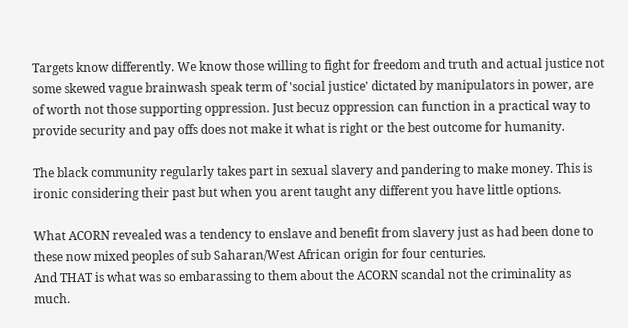Targets know differently. We know those willing to fight for freedom and truth and actual justice not some skewed vague brainwash speak term of 'social justice' dictated by manipulators in power, are of worth not those supporting oppression. Just becuz oppression can function in a practical way to provide security and pay offs does not make it what is right or the best outcome for humanity.

The black community regularly takes part in sexual slavery and pandering to make money. This is ironic considering their past but when you arent taught any different you have little options.

What ACORN revealed was a tendency to enslave and benefit from slavery just as had been done to these now mixed peoples of sub Saharan/West African origin for four centuries.
And THAT is what was so embarassing to them about the ACORN scandal not the criminality as much.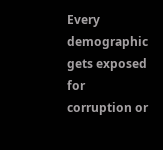Every demographic gets exposed for corruption or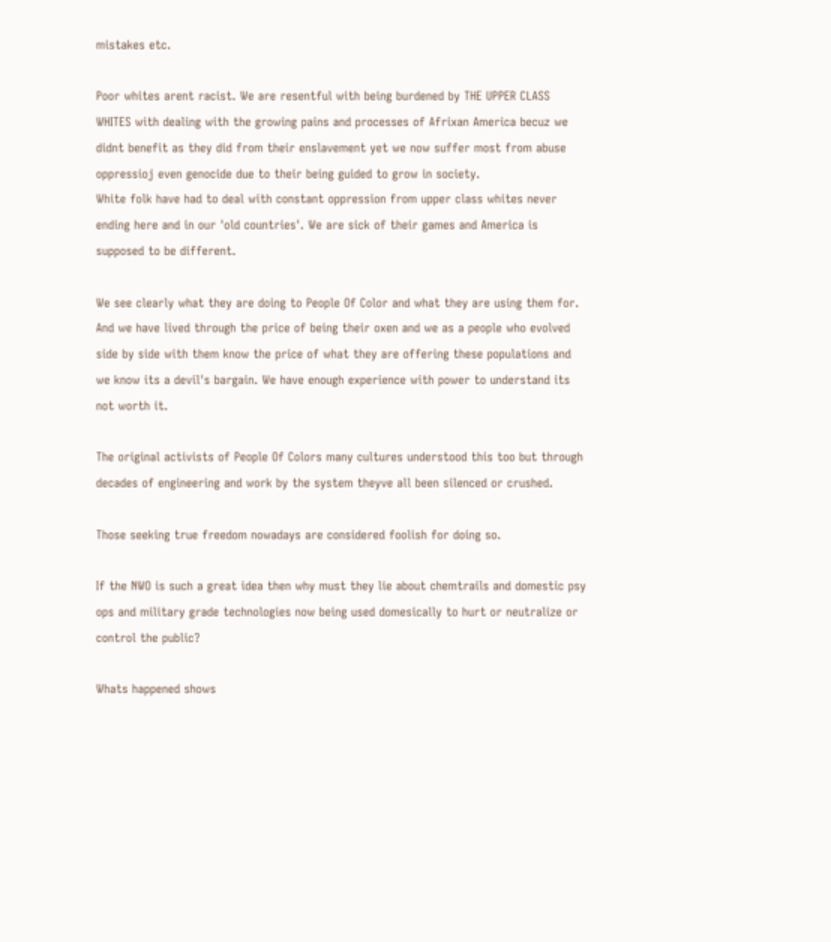mistakes etc.

Poor whites arent racist. We are resentful with being burdened by THE UPPER CLASS WHITES with dealing with the growing pains and processes of Afrixan America becuz we didnt benefit as they did from their enslavement yet we now suffer most from abuse oppressioj even genocide due to their being guided to grow in society.
White folk have had to deal with constant oppression from upper class whites never ending here and in our 'old countries'. We are sick of their games and America is supposed to be different.

We see clearly what they are doing to People Of Color and what they are using them for. And we have lived through the price of being their oxen and we as a people who evolved side by side with them know the price of what they are offering these populations and we know its a devil's bargain. We have enough experience with power to understand its not worth it.

The original activists of People Of Colors many cultures understood this too but through decades of engineering and work by the system theyve all been silenced or crushed.

Those seeking true freedom nowadays are considered foolish for doing so.

If the NWO is such a great idea then why must they lie about chemtrails and domestic psy ops and military grade technologies now being used domesically to hurt or neutralize or control the public?

Whats happened shows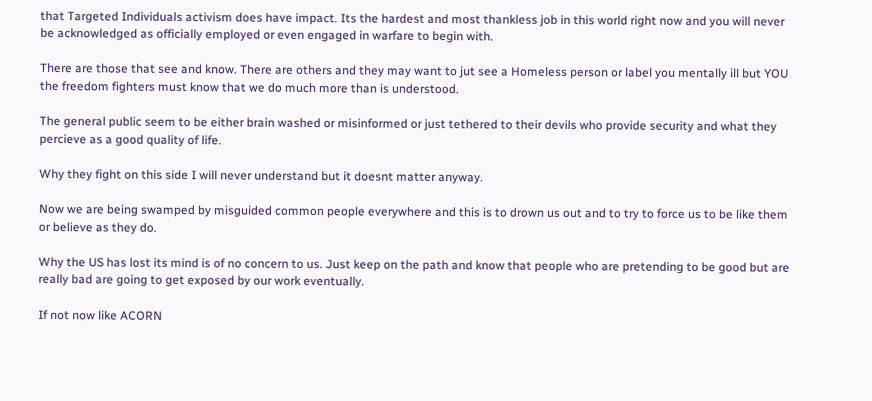that Targeted Individuals activism does have impact. Its the hardest and most thankless job in this world right now and you will never be acknowledged as officially employed or even engaged in warfare to begin with.

There are those that see and know. There are others and they may want to jut see a Homeless person or label you mentally ill but YOU the freedom fighters must know that we do much more than is understood.

The general public seem to be either brain washed or misinformed or just tethered to their devils who provide security and what they percieve as a good quality of life.

Why they fight on this side I will never understand but it doesnt matter anyway.

Now we are being swamped by misguided common people everywhere and this is to drown us out and to try to force us to be like them or believe as they do.

Why the US has lost its mind is of no concern to us. Just keep on the path and know that people who are pretending to be good but are really bad are going to get exposed by our work eventually.

If not now like ACORN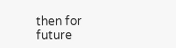then for future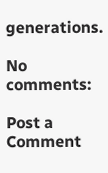generations.

No comments:

Post a Comment